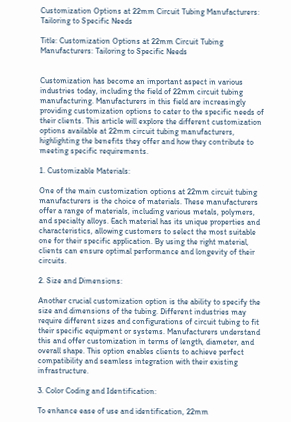Customization Options at 22mm Circuit Tubing Manufacturers: Tailoring to Specific Needs

Title: Customization Options at 22mm Circuit Tubing Manufacturers: Tailoring to Specific Needs


Customization has become an important aspect in various industries today, including the field of 22mm circuit tubing manufacturing. Manufacturers in this field are increasingly providing customization options to cater to the specific needs of their clients. This article will explore the different customization options available at 22mm circuit tubing manufacturers, highlighting the benefits they offer and how they contribute to meeting specific requirements.

1. Customizable Materials:

One of the main customization options at 22mm circuit tubing manufacturers is the choice of materials. These manufacturers offer a range of materials, including various metals, polymers, and specialty alloys. Each material has its unique properties and characteristics, allowing customers to select the most suitable one for their specific application. By using the right material, clients can ensure optimal performance and longevity of their circuits.

2. Size and Dimensions:

Another crucial customization option is the ability to specify the size and dimensions of the tubing. Different industries may require different sizes and configurations of circuit tubing to fit their specific equipment or systems. Manufacturers understand this and offer customization in terms of length, diameter, and overall shape. This option enables clients to achieve perfect compatibility and seamless integration with their existing infrastructure.

3. Color Coding and Identification:

To enhance ease of use and identification, 22mm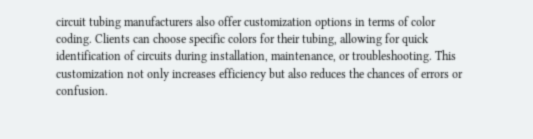circuit tubing manufacturers also offer customization options in terms of color coding. Clients can choose specific colors for their tubing, allowing for quick identification of circuits during installation, maintenance, or troubleshooting. This customization not only increases efficiency but also reduces the chances of errors or confusion.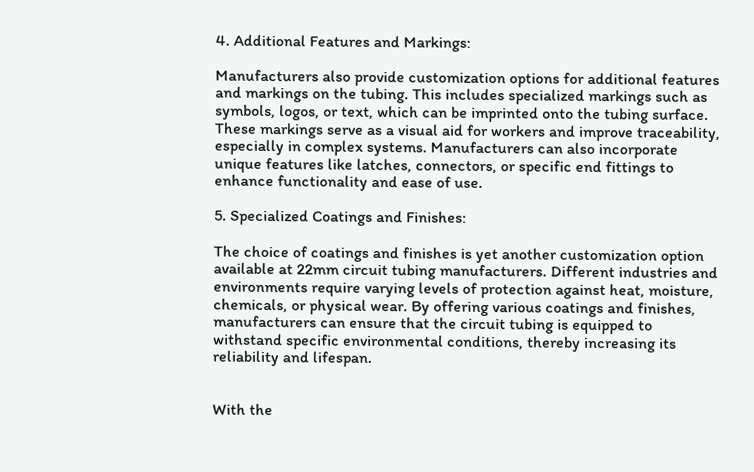4. Additional Features and Markings:

Manufacturers also provide customization options for additional features and markings on the tubing. This includes specialized markings such as symbols, logos, or text, which can be imprinted onto the tubing surface. These markings serve as a visual aid for workers and improve traceability, especially in complex systems. Manufacturers can also incorporate unique features like latches, connectors, or specific end fittings to enhance functionality and ease of use.

5. Specialized Coatings and Finishes:

The choice of coatings and finishes is yet another customization option available at 22mm circuit tubing manufacturers. Different industries and environments require varying levels of protection against heat, moisture, chemicals, or physical wear. By offering various coatings and finishes, manufacturers can ensure that the circuit tubing is equipped to withstand specific environmental conditions, thereby increasing its reliability and lifespan.


With the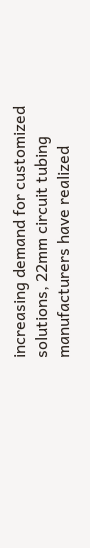increasing demand for customized solutions, 22mm circuit tubing manufacturers have realized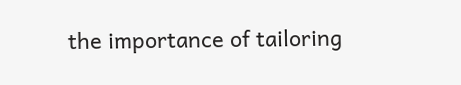the importance of tailoring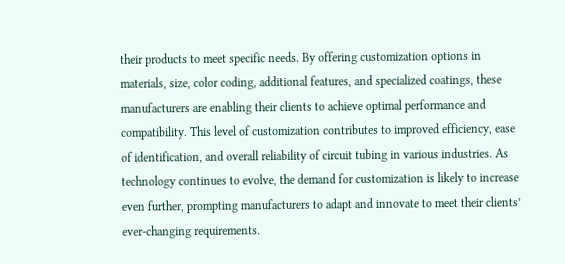their products to meet specific needs. By offering customization options in materials, size, color coding, additional features, and specialized coatings, these manufacturers are enabling their clients to achieve optimal performance and compatibility. This level of customization contributes to improved efficiency, ease of identification, and overall reliability of circuit tubing in various industries. As technology continues to evolve, the demand for customization is likely to increase even further, prompting manufacturers to adapt and innovate to meet their clients’ ever-changing requirements.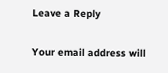Leave a Reply

Your email address will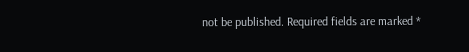not be published. Required fields are marked *